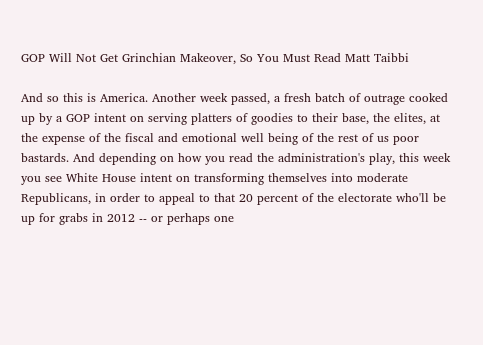GOP Will Not Get Grinchian Makeover, So You Must Read Matt Taibbi

And so this is America. Another week passed, a fresh batch of outrage cooked up by a GOP intent on serving platters of goodies to their base, the elites, at the expense of the fiscal and emotional well being of the rest of us poor bastards. And depending on how you read the administration's play, this week you see White House intent on transforming themselves into moderate Republicans, in order to appeal to that 20 percent of the electorate who'll be up for grabs in 2012 -- or perhaps one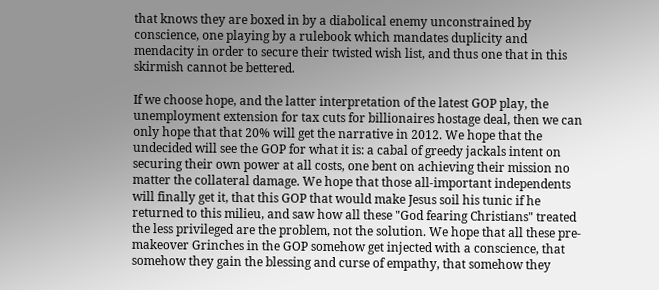that knows they are boxed in by a diabolical enemy unconstrained by conscience, one playing by a rulebook which mandates duplicity and mendacity in order to secure their twisted wish list, and thus one that in this skirmish cannot be bettered.

If we choose hope, and the latter interpretation of the latest GOP play, the unemployment extension for tax cuts for billionaires hostage deal, then we can only hope that that 20% will get the narrative in 2012. We hope that the undecided will see the GOP for what it is: a cabal of greedy jackals intent on securing their own power at all costs, one bent on achieving their mission no matter the collateral damage. We hope that those all-important independents will finally get it, that this GOP that would make Jesus soil his tunic if he returned to this milieu, and saw how all these "God fearing Christians" treated the less privileged are the problem, not the solution. We hope that all these pre-makeover Grinches in the GOP somehow get injected with a conscience, that somehow they gain the blessing and curse of empathy, that somehow they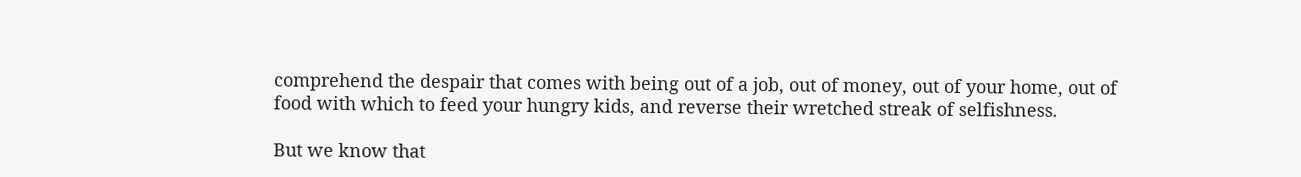comprehend the despair that comes with being out of a job, out of money, out of your home, out of food with which to feed your hungry kids, and reverse their wretched streak of selfishness.

But we know that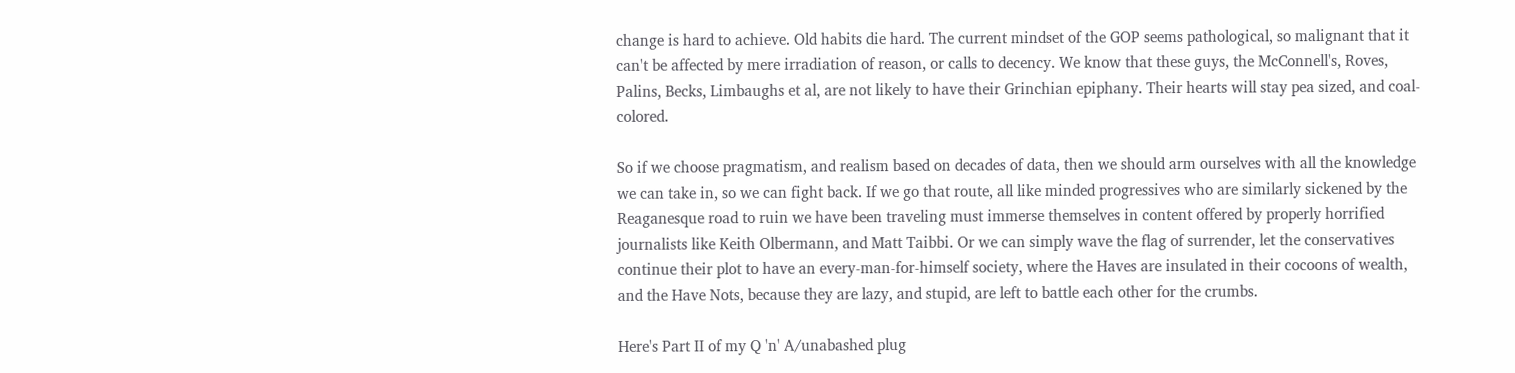change is hard to achieve. Old habits die hard. The current mindset of the GOP seems pathological, so malignant that it can't be affected by mere irradiation of reason, or calls to decency. We know that these guys, the McConnell's, Roves, Palins, Becks, Limbaughs et al, are not likely to have their Grinchian epiphany. Their hearts will stay pea sized, and coal-colored.

So if we choose pragmatism, and realism based on decades of data, then we should arm ourselves with all the knowledge we can take in, so we can fight back. If we go that route, all like minded progressives who are similarly sickened by the Reaganesque road to ruin we have been traveling must immerse themselves in content offered by properly horrified journalists like Keith Olbermann, and Matt Taibbi. Or we can simply wave the flag of surrender, let the conservatives continue their plot to have an every-man-for-himself society, where the Haves are insulated in their cocoons of wealth, and the Have Nots, because they are lazy, and stupid, are left to battle each other for the crumbs.

Here's Part II of my Q 'n' A/unabashed plug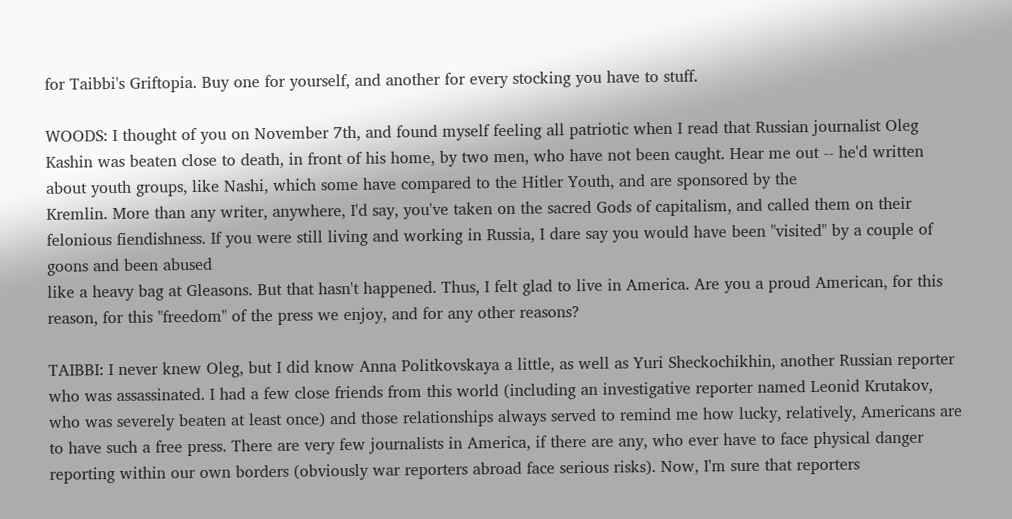for Taibbi's Griftopia. Buy one for yourself, and another for every stocking you have to stuff.

WOODS: I thought of you on November 7th, and found myself feeling all patriotic when I read that Russian journalist Oleg Kashin was beaten close to death, in front of his home, by two men, who have not been caught. Hear me out -- he'd written about youth groups, like Nashi, which some have compared to the Hitler Youth, and are sponsored by the
Kremlin. More than any writer, anywhere, I'd say, you've taken on the sacred Gods of capitalism, and called them on their felonious fiendishness. If you were still living and working in Russia, I dare say you would have been "visited" by a couple of goons and been abused
like a heavy bag at Gleasons. But that hasn't happened. Thus, I felt glad to live in America. Are you a proud American, for this reason, for this "freedom" of the press we enjoy, and for any other reasons?

TAIBBI: I never knew Oleg, but I did know Anna Politkovskaya a little, as well as Yuri Sheckochikhin, another Russian reporter who was assassinated. I had a few close friends from this world (including an investigative reporter named Leonid Krutakov, who was severely beaten at least once) and those relationships always served to remind me how lucky, relatively, Americans are to have such a free press. There are very few journalists in America, if there are any, who ever have to face physical danger reporting within our own borders (obviously war reporters abroad face serious risks). Now, I'm sure that reporters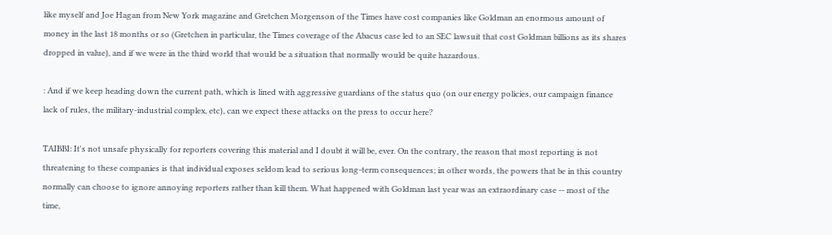like myself and Joe Hagan from New York magazine and Gretchen Morgenson of the Times have cost companies like Goldman an enormous amount of money in the last 18 months or so (Gretchen in particular, the Times coverage of the Abacus case led to an SEC lawsuit that cost Goldman billions as its shares dropped in value), and if we were in the third world that would be a situation that normally would be quite hazardous.

: And if we keep heading down the current path, which is lined with aggressive guardians of the status quo (on our energy policies, our campaign finance lack of rules, the military-industrial complex, etc), can we expect these attacks on the press to occur here?

TAIBBI: It's not unsafe physically for reporters covering this material and I doubt it will be, ever. On the contrary, the reason that most reporting is not threatening to these companies is that individual exposes seldom lead to serious long-term consequences; in other words, the powers that be in this country normally can choose to ignore annoying reporters rather than kill them. What happened with Goldman last year was an extraordinary case -- most of the time,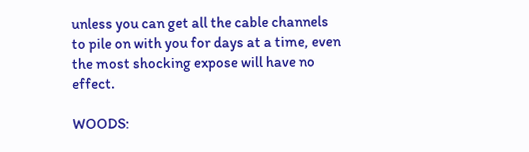unless you can get all the cable channels to pile on with you for days at a time, even the most shocking expose will have no effect.

WOODS: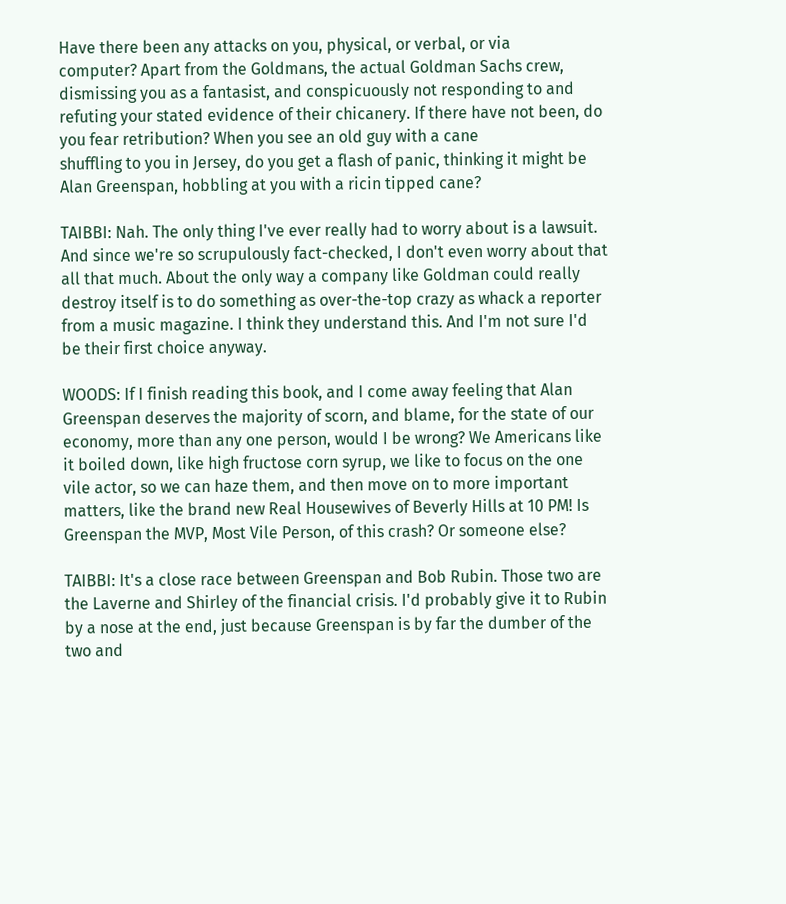Have there been any attacks on you, physical, or verbal, or via
computer? Apart from the Goldmans, the actual Goldman Sachs crew, dismissing you as a fantasist, and conspicuously not responding to and refuting your stated evidence of their chicanery. If there have not been, do you fear retribution? When you see an old guy with a cane
shuffling to you in Jersey, do you get a flash of panic, thinking it might be Alan Greenspan, hobbling at you with a ricin tipped cane?

TAIBBI: Nah. The only thing I've ever really had to worry about is a lawsuit. And since we're so scrupulously fact-checked, I don't even worry about that all that much. About the only way a company like Goldman could really destroy itself is to do something as over-the-top crazy as whack a reporter from a music magazine. I think they understand this. And I'm not sure I'd be their first choice anyway.

WOODS: If I finish reading this book, and I come away feeling that Alan
Greenspan deserves the majority of scorn, and blame, for the state of our economy, more than any one person, would I be wrong? We Americans like it boiled down, like high fructose corn syrup, we like to focus on the one vile actor, so we can haze them, and then move on to more important matters, like the brand new Real Housewives of Beverly Hills at 10 PM! Is Greenspan the MVP, Most Vile Person, of this crash? Or someone else?

TAIBBI: It's a close race between Greenspan and Bob Rubin. Those two are the Laverne and Shirley of the financial crisis. I'd probably give it to Rubin by a nose at the end, just because Greenspan is by far the dumber of the two and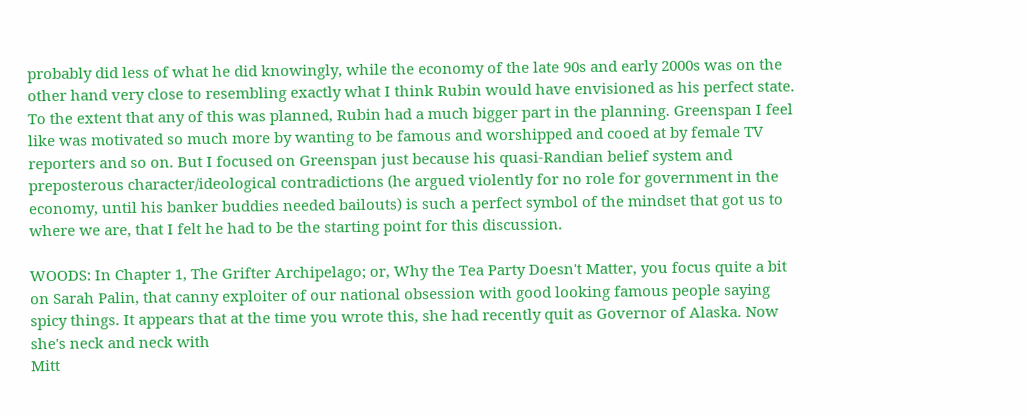probably did less of what he did knowingly, while the economy of the late 90s and early 2000s was on the other hand very close to resembling exactly what I think Rubin would have envisioned as his perfect state. To the extent that any of this was planned, Rubin had a much bigger part in the planning. Greenspan I feel like was motivated so much more by wanting to be famous and worshipped and cooed at by female TV reporters and so on. But I focused on Greenspan just because his quasi-Randian belief system and preposterous character/ideological contradictions (he argued violently for no role for government in the economy, until his banker buddies needed bailouts) is such a perfect symbol of the mindset that got us to where we are, that I felt he had to be the starting point for this discussion.

WOODS: In Chapter 1, The Grifter Archipelago; or, Why the Tea Party Doesn't Matter, you focus quite a bit on Sarah Palin, that canny exploiter of our national obsession with good looking famous people saying spicy things. It appears that at the time you wrote this, she had recently quit as Governor of Alaska. Now she's neck and neck with
Mitt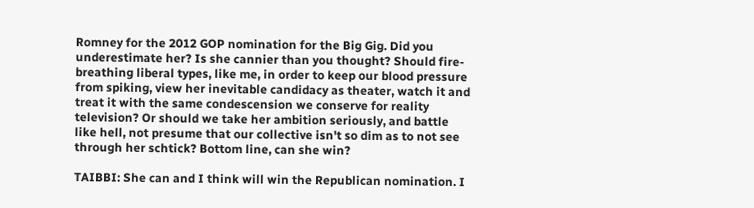Romney for the 2012 GOP nomination for the Big Gig. Did you underestimate her? Is she cannier than you thought? Should fire-breathing liberal types, like me, in order to keep our blood pressure from spiking, view her inevitable candidacy as theater, watch it and treat it with the same condescension we conserve for reality television? Or should we take her ambition seriously, and battle like hell, not presume that our collective isn't so dim as to not see
through her schtick? Bottom line, can she win?

TAIBBI: She can and I think will win the Republican nomination. I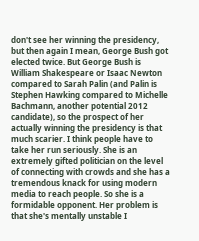don't see her winning the presidency, but then again I mean, George Bush got elected twice. But George Bush is William Shakespeare or Isaac Newton compared to Sarah Palin (and Palin is Stephen Hawking compared to Michelle Bachmann, another potential 2012 candidate), so the prospect of her actually winning the presidency is that much scarier. I think people have to take her run seriously. She is an extremely gifted politician on the level of connecting with crowds and she has a tremendous knack for using modern media to reach people. So she is a formidable opponent. Her problem is that she's mentally unstable I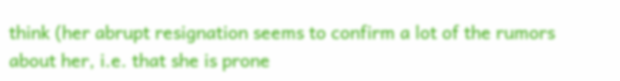think (her abrupt resignation seems to confirm a lot of the rumors about her, i.e. that she is prone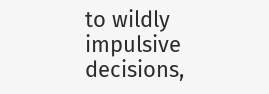to wildly impulsive decisions,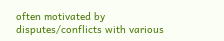often motivated by disputes/conflicts with various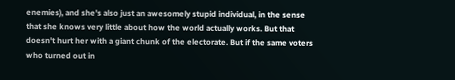enemies), and she's also just an awesomely stupid individual, in the sense that she knows very little about how the world actually works. But that doesn't hurt her with a giant chunk of the electorate. But if the same voters who turned out in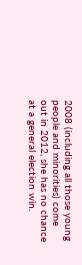2008 (including all those young people and minorities) come out in 2012, she has no chance at a general election win.